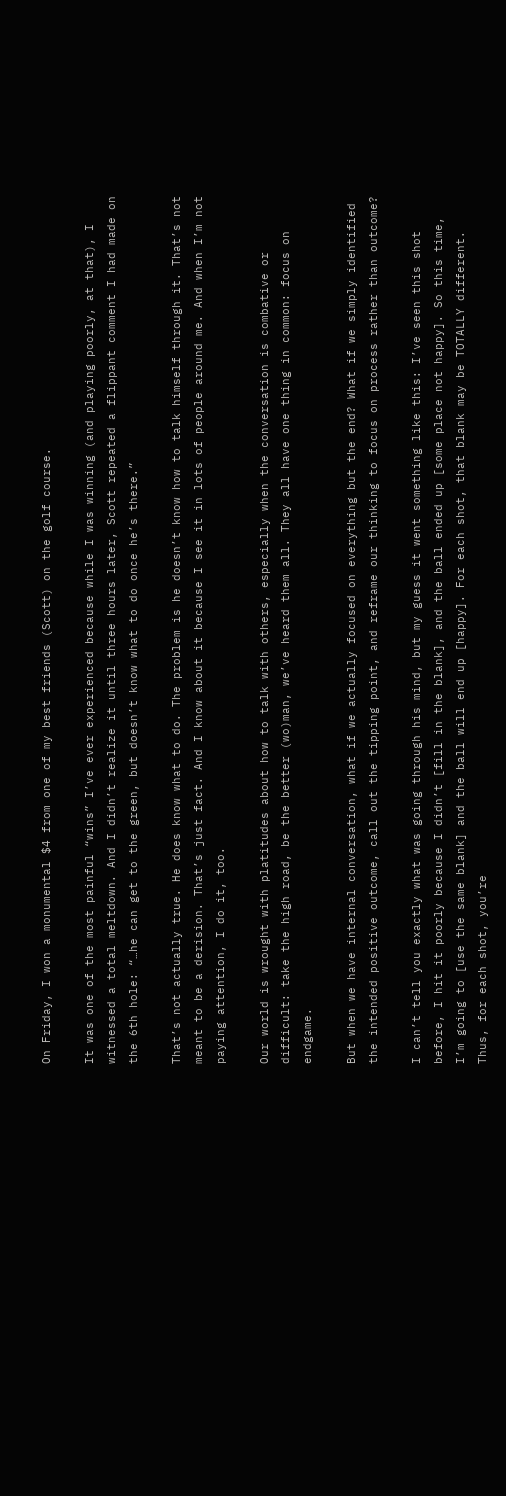On Friday, I won a monumental $4 from one of my best friends (Scott) on the golf course.

It was one of the most painful “wins” I’ve ever experienced because while I was winning (and playing poorly, at that), I witnessed a total meltdown. And I didn’t realize it until three hours later, Scott repeated a flippant comment I had made on the 6th hole: “…he can get to the green, but doesn’t know what to do once he’s there.”

That’s not actually true. He does know what to do. The problem is he doesn’t know how to talk himself through it. That’s not meant to be a derision. That’s just fact. And I know about it because I see it in lots of people around me. And when I’m not paying attention, I do it, too.

Our world is wrought with platitudes about how to talk with others, especially when the conversation is combative or difficult: take the high road, be the better (wo)man, we’ve heard them all. They all have one thing in common: focus on endgame.

But when we have internal conversation, what if we actually focused on everything but the end? What if we simply identified the intended positive outcome, call out the tipping point, and reframe our thinking to focus on process rather than outcome?

I can’t tell you exactly what was going through his mind, but my guess it went something like this: I’ve seen this shot before, I hit it poorly because I didn’t [fill in the blank], and the ball ended up [some place not happy]. So this time, I’m going to [use the same blank] and the ball will end up [happy]. For each shot, that blank may be TOTALLY different. Thus, for each shot, you’re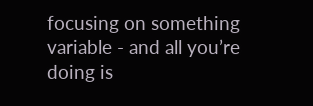focusing on something variable - and all you’re doing is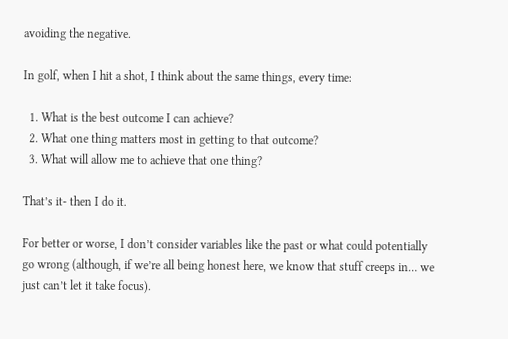avoiding the negative.

In golf, when I hit a shot, I think about the same things, every time:

  1. What is the best outcome I can achieve?
  2. What one thing matters most in getting to that outcome?
  3. What will allow me to achieve that one thing?

That’s it- then I do it.

For better or worse, I don’t consider variables like the past or what could potentially go wrong (although, if we’re all being honest here, we know that stuff creeps in… we just can’t let it take focus).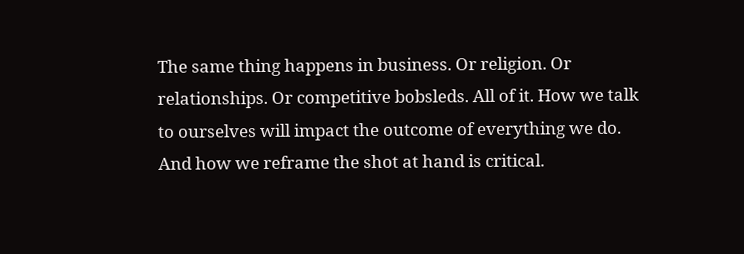The same thing happens in business. Or religion. Or relationships. Or competitive bobsleds. All of it. How we talk to ourselves will impact the outcome of everything we do. And how we reframe the shot at hand is critical.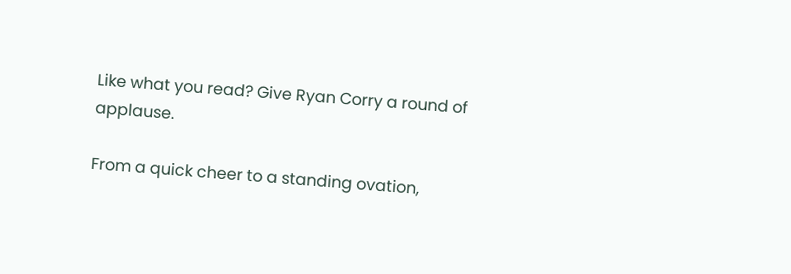Like what you read? Give Ryan Corry a round of applause.

From a quick cheer to a standing ovation,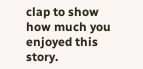clap to show how much you enjoyed this story.